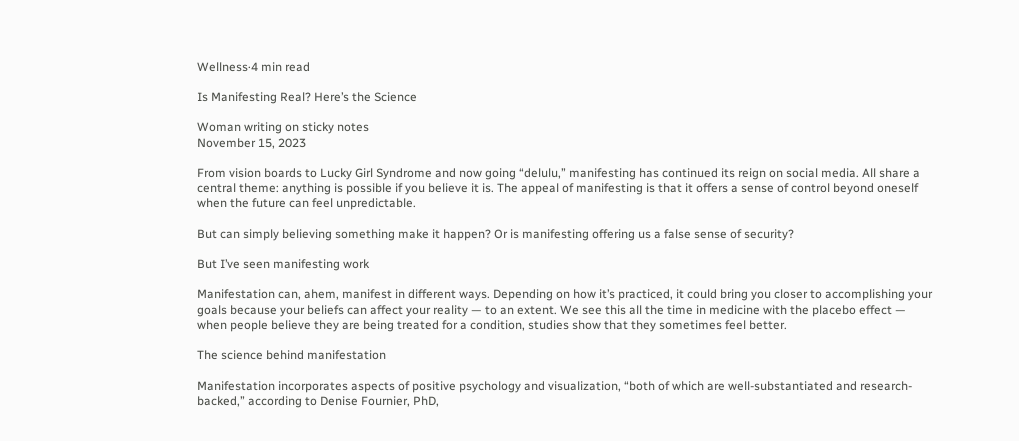Wellness·4 min read

Is Manifesting Real? Here’s the Science

Woman writing on sticky notes
November 15, 2023

From vision boards to Lucky Girl Syndrome and now going “delulu,” manifesting has continued its reign on social media. All share a central theme: anything is possible if you believe it is. The appeal of manifesting is that it offers a sense of control beyond oneself when the future can feel unpredictable.

But can simply believing something make it happen? Or is manifesting offering us a false sense of security?

But I’ve seen manifesting work

Manifestation can, ahem, manifest in different ways. Depending on how it’s practiced, it could bring you closer to accomplishing your goals because your beliefs can affect your reality — to an extent. We see this all the time in medicine with the placebo effect — when people believe they are being treated for a condition, studies show that they sometimes feel better.

The science behind manifestation

Manifestation incorporates aspects of positive psychology and visualization, “both of which are well-substantiated and research-backed,” according to Denise Fournier, PhD,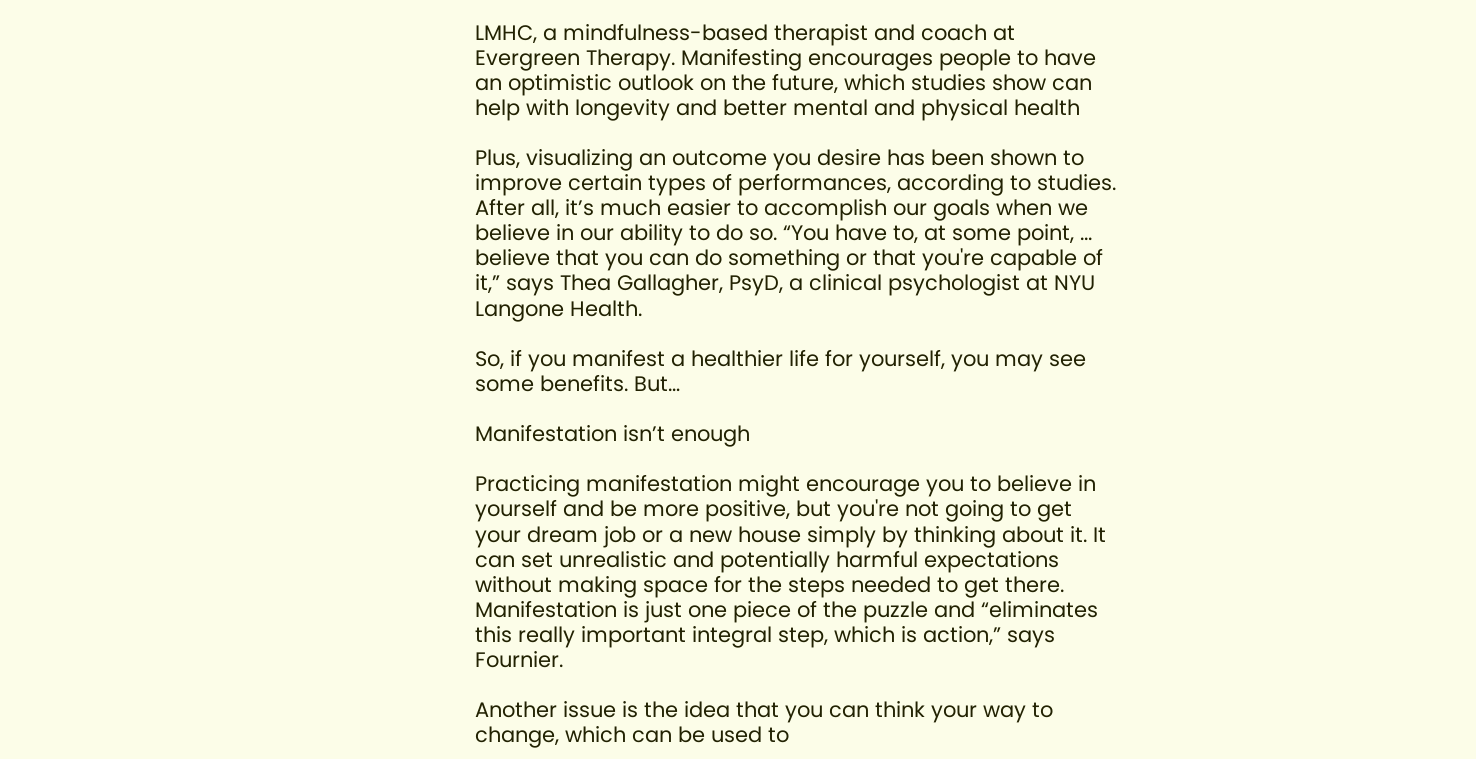LMHC, a mindfulness-based therapist and coach at Evergreen Therapy. Manifesting encourages people to have an optimistic outlook on the future, which studies show can help with longevity and better mental and physical health

Plus, visualizing an outcome you desire has been shown to improve certain types of performances, according to studies. After all, it’s much easier to accomplish our goals when we believe in our ability to do so. “You have to, at some point, ...  believe that you can do something or that you're capable of it,” says Thea Gallagher, PsyD, a clinical psychologist at NYU Langone Health.

So, if you manifest a healthier life for yourself, you may see some benefits. But…

Manifestation isn’t enough

Practicing manifestation might encourage you to believe in yourself and be more positive, but you're not going to get your dream job or a new house simply by thinking about it. It can set unrealistic and potentially harmful expectations without making space for the steps needed to get there. Manifestation is just one piece of the puzzle and “eliminates this really important integral step, which is action,” says Fournier.

Another issue is the idea that you can think your way to change, which can be used to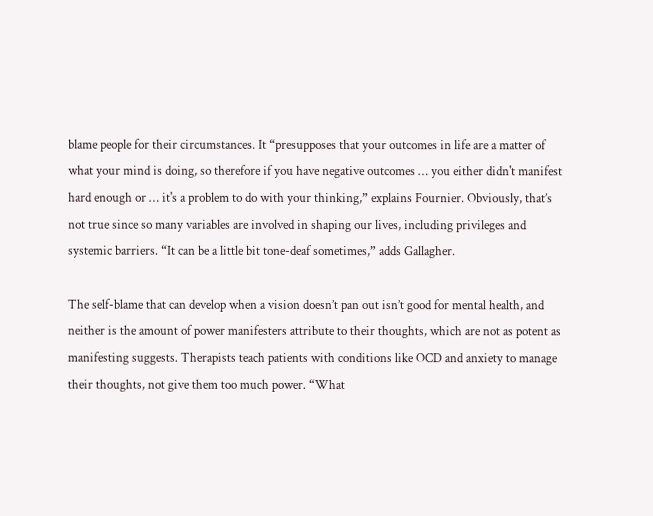blame people for their circumstances. It “presupposes that your outcomes in life are a matter of what your mind is doing, so therefore if you have negative outcomes … you either didn't manifest hard enough or … it's a problem to do with your thinking,” explains Fournier. Obviously, that’s not true since so many variables are involved in shaping our lives, including privileges and systemic barriers. “It can be a little bit tone-deaf sometimes,” adds Gallagher.

The self-blame that can develop when a vision doesn’t pan out isn’t good for mental health, and neither is the amount of power manifesters attribute to their thoughts, which are not as potent as manifesting suggests. Therapists teach patients with conditions like OCD and anxiety to manage their thoughts, not give them too much power. “What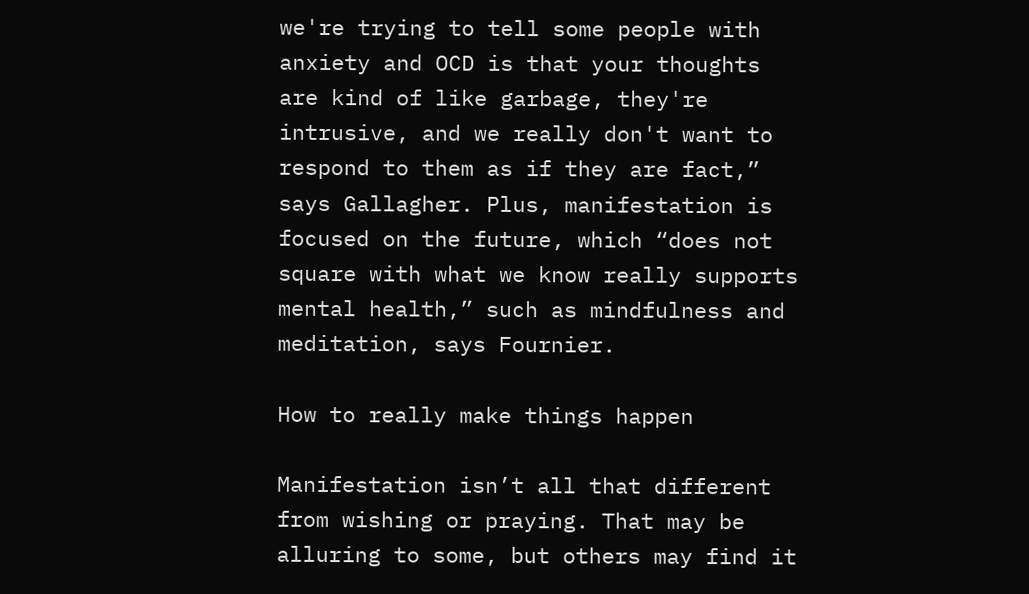we're trying to tell some people with anxiety and OCD is that your thoughts are kind of like garbage, they're intrusive, and we really don't want to respond to them as if they are fact,” says Gallagher. Plus, manifestation is focused on the future, which “does not square with what we know really supports mental health,” such as mindfulness and meditation, says Fournier.

How to really make things happen

Manifestation isn’t all that different from wishing or praying. That may be alluring to some, but others may find it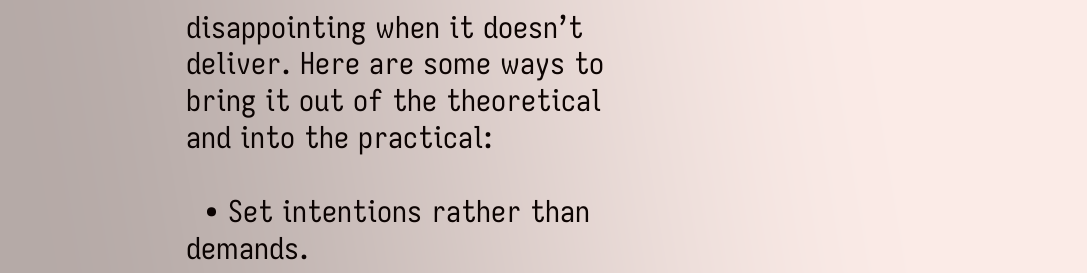disappointing when it doesn’t deliver. Here are some ways to bring it out of the theoretical and into the practical:

  • Set intentions rather than demands.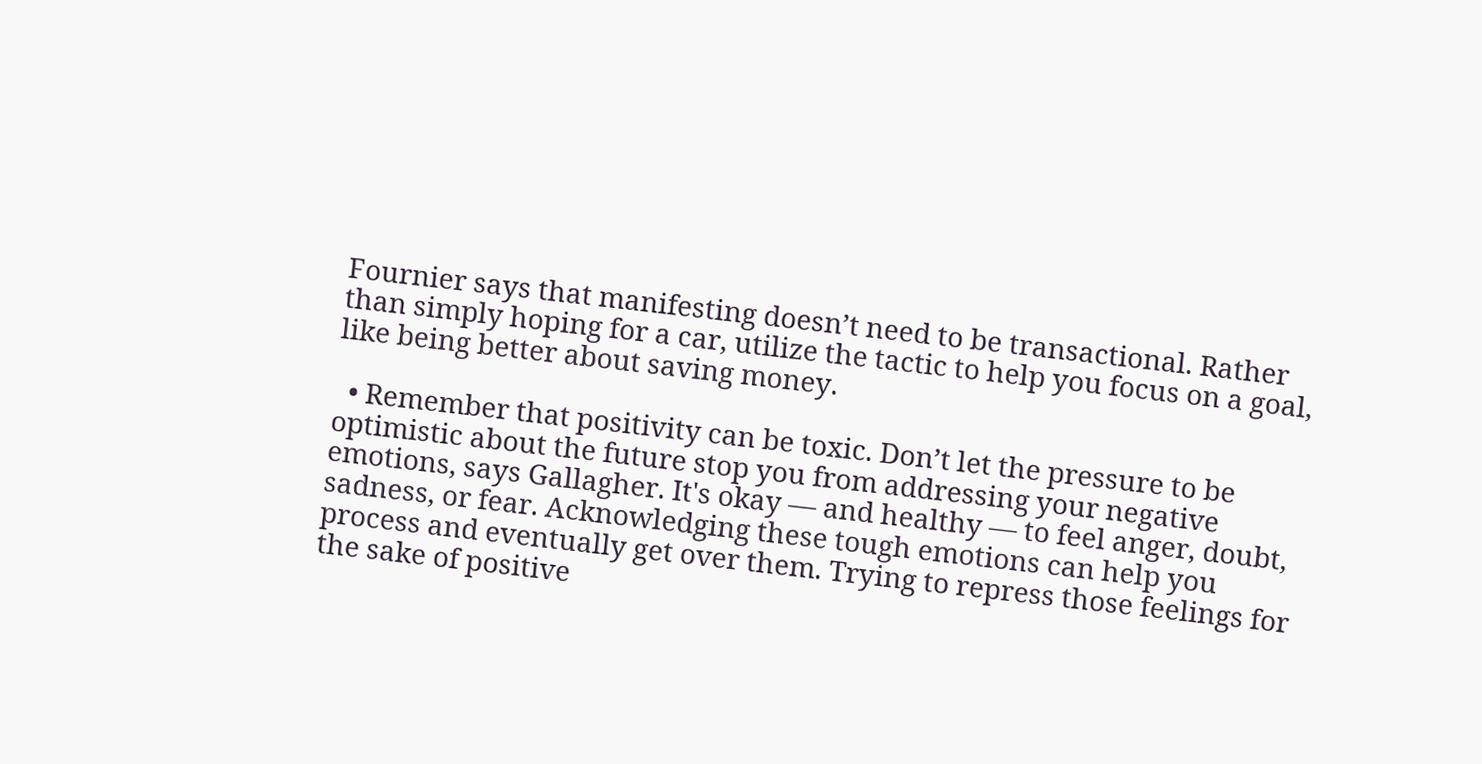Fournier says that manifesting doesn’t need to be transactional. Rather than simply hoping for a car, utilize the tactic to help you focus on a goal, like being better about saving money.

  • Remember that positivity can be toxic. Don’t let the pressure to be optimistic about the future stop you from addressing your negative emotions, says Gallagher. It's okay — and healthy — to feel anger, doubt, sadness, or fear. Acknowledging these tough emotions can help you process and eventually get over them. Trying to repress those feelings for the sake of positive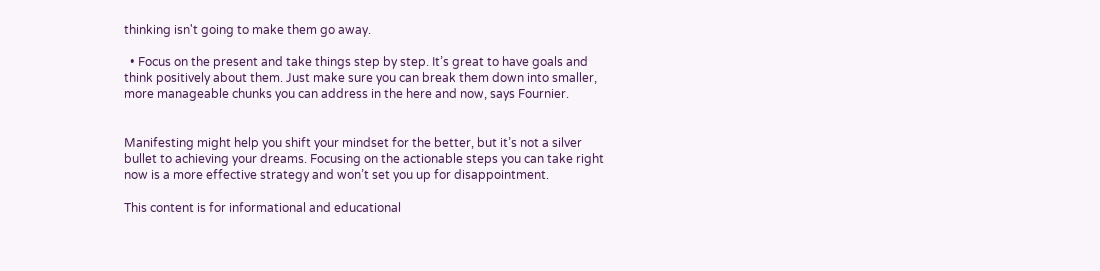thinking isn't going to make them go away.

  • Focus on the present and take things step by step. It’s great to have goals and think positively about them. Just make sure you can break them down into smaller, more manageable chunks you can address in the here and now, says Fournier.


Manifesting might help you shift your mindset for the better, but it’s not a silver bullet to achieving your dreams. Focusing on the actionable steps you can take right now is a more effective strategy and won’t set you up for disappointment.

This content is for informational and educational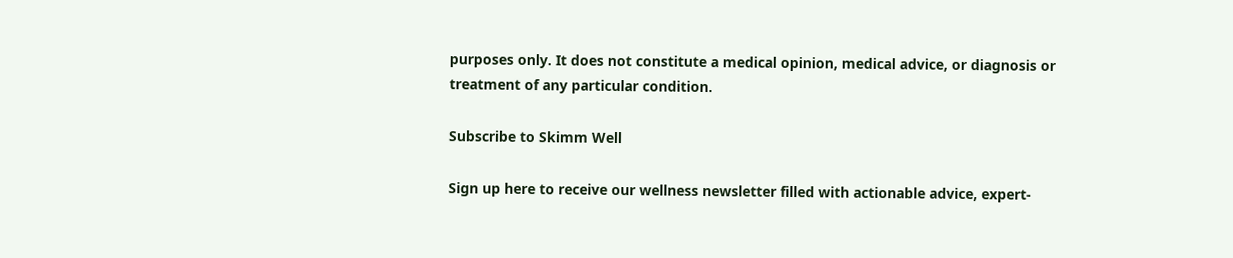purposes only. It does not constitute a medical opinion, medical advice, or diagnosis or treatment of any particular condition.

Subscribe to Skimm Well

Sign up here to receive our wellness newsletter filled with actionable advice, expert-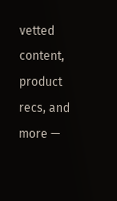vetted content, product recs, and more —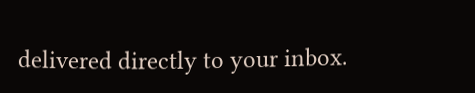delivered directly to your inbox.